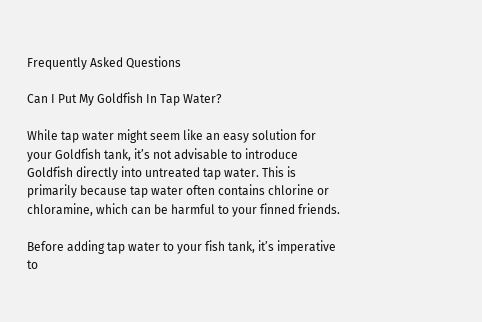Frequently Asked Questions

Can I Put My Goldfish In Tap Water?

While tap water might seem like an easy solution for your Goldfish tank, it’s not advisable to introduce Goldfish directly into untreated tap water. This is primarily because tap water often contains chlorine or chloramine, which can be harmful to your finned friends.

Before adding tap water to your fish tank, it’s imperative to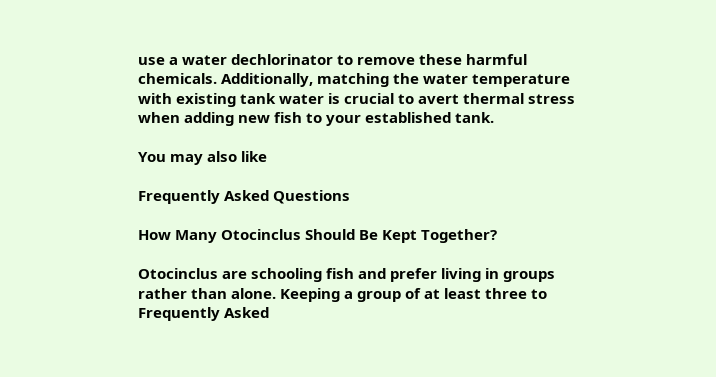use a water dechlorinator to remove these harmful chemicals. Additionally, matching the water temperature with existing tank water is crucial to avert thermal stress when adding new fish to your established tank.

You may also like

Frequently Asked Questions

How Many Otocinclus Should Be Kept Together?

Otocinclus are schooling fish and prefer living in groups rather than alone. Keeping a group of at least three to
Frequently Asked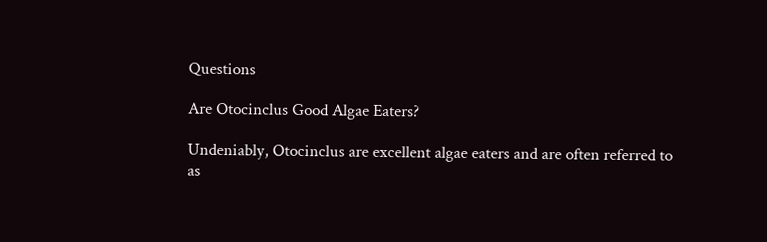Questions

Are Otocinclus Good Algae Eaters?

Undeniably, Otocinclus are excellent algae eaters and are often referred to as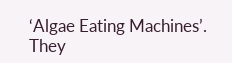‘Algae Eating Machines’. They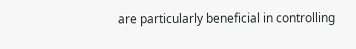are particularly beneficial in controlling